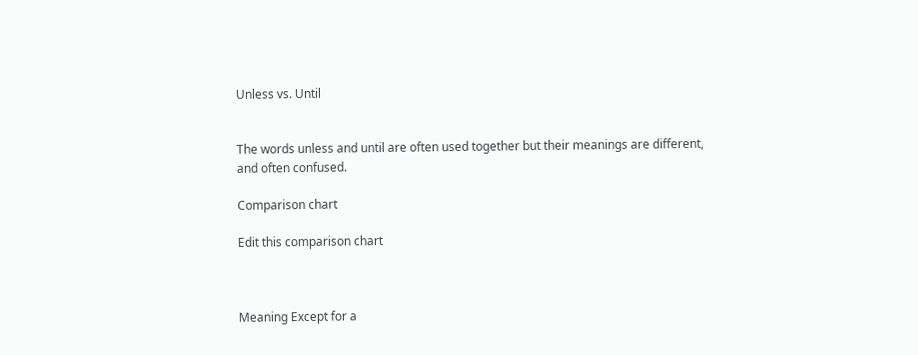Unless vs. Until


The words unless and until are often used together but their meanings are different, and often confused.

Comparison chart

Edit this comparison chart



Meaning Except for a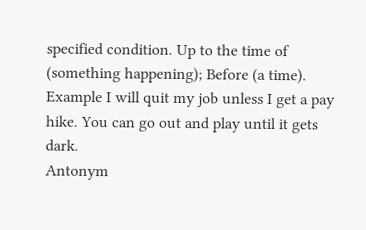specified condition. Up to the time of (something happening); Before (a time).
Example I will quit my job unless I get a pay hike. You can go out and play until it gets dark.
Antonym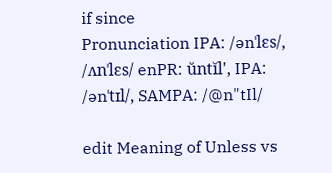if since
Pronunciation IPA: /ənˈlɛs/, /ʌnˈlɛs/ enPR: ŭntĭl', IPA: /ənˈtɪl/, SAMPA: /@n"tIl/

edit Meaning of Unless vs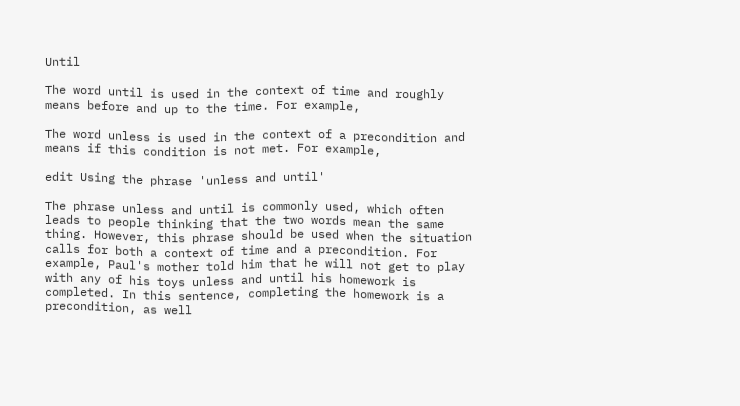Until

The word until is used in the context of time and roughly means before and up to the time. For example,

The word unless is used in the context of a precondition and means if this condition is not met. For example,

edit Using the phrase 'unless and until'

The phrase unless and until is commonly used, which often leads to people thinking that the two words mean the same thing. However, this phrase should be used when the situation calls for both a context of time and a precondition. For example, Paul's mother told him that he will not get to play with any of his toys unless and until his homework is completed. In this sentence, completing the homework is a precondition, as well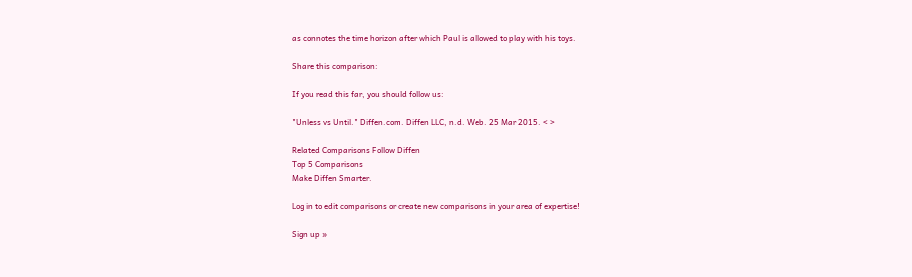as connotes the time horizon after which Paul is allowed to play with his toys.

Share this comparison:

If you read this far, you should follow us:

"Unless vs Until." Diffen.com. Diffen LLC, n.d. Web. 25 Mar 2015. < >

Related Comparisons Follow Diffen
Top 5 Comparisons
Make Diffen Smarter.

Log in to edit comparisons or create new comparisons in your area of expertise!

Sign up »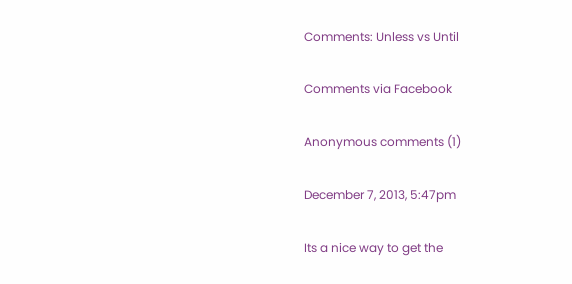Comments: Unless vs Until

Comments via Facebook

Anonymous comments (1)

December 7, 2013, 5:47pm

Its a nice way to get the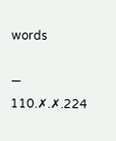words

— 110.✗.✗.224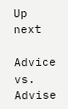Up next

Advice vs. Advise